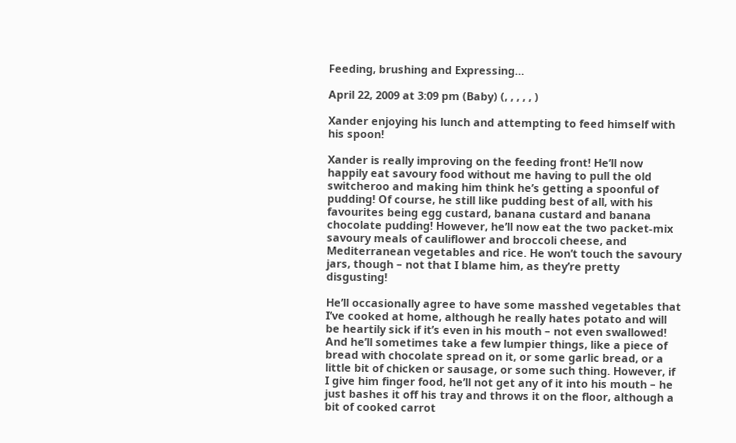Feeding, brushing and Expressing…

April 22, 2009 at 3:09 pm (Baby) (, , , , , )

Xander enjoying his lunch and attempting to feed himself with his spoon!

Xander is really improving on the feeding front! He’ll now happily eat savoury food without me having to pull the old switcheroo and making him think he’s getting a spoonful of pudding! Of course, he still like pudding best of all, with his favourites being egg custard, banana custard and banana chocolate pudding! However, he’ll now eat the two packet-mix savoury meals of cauliflower and broccoli cheese, and Mediterranean vegetables and rice. He won’t touch the savoury jars, though – not that I blame him, as they’re pretty disgusting!

He’ll occasionally agree to have some masshed vegetables that I’ve cooked at home, although he really hates potato and will be heartily sick if it’s even in his mouth – not even swallowed! And he’ll sometimes take a few lumpier things, like a piece of bread with chocolate spread on it, or some garlic bread, or a little bit of chicken or sausage, or some such thing. However, if I give him finger food, he’ll not get any of it into his mouth – he just bashes it off his tray and throws it on the floor, although a bit of cooked carrot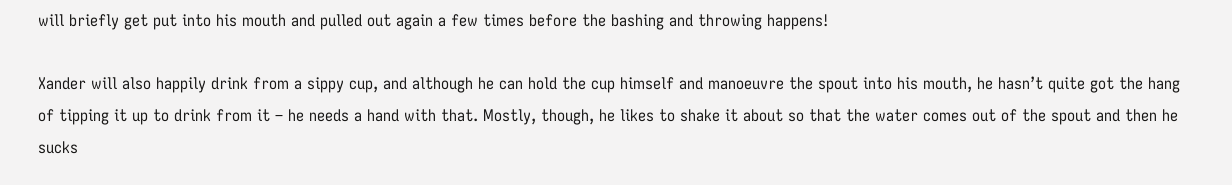will briefly get put into his mouth and pulled out again a few times before the bashing and throwing happens!

Xander will also happily drink from a sippy cup, and although he can hold the cup himself and manoeuvre the spout into his mouth, he hasn’t quite got the hang of tipping it up to drink from it – he needs a hand with that. Mostly, though, he likes to shake it about so that the water comes out of the spout and then he sucks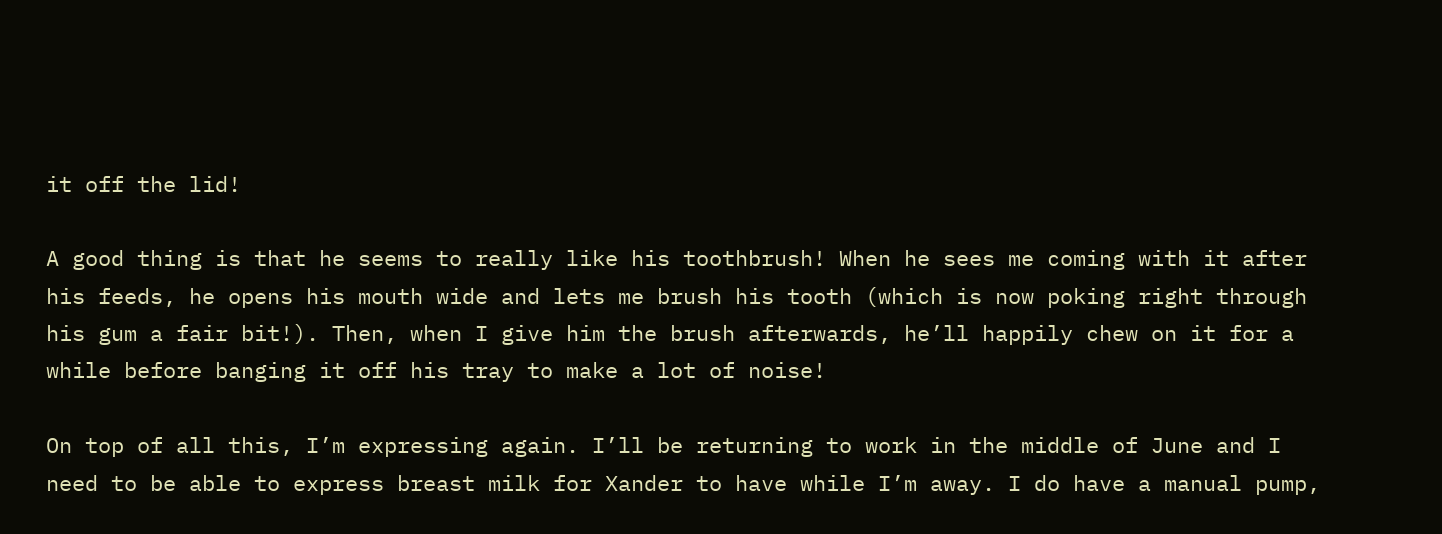it off the lid!

A good thing is that he seems to really like his toothbrush! When he sees me coming with it after his feeds, he opens his mouth wide and lets me brush his tooth (which is now poking right through his gum a fair bit!). Then, when I give him the brush afterwards, he’ll happily chew on it for a while before banging it off his tray to make a lot of noise!

On top of all this, I’m expressing again. I’ll be returning to work in the middle of June and I need to be able to express breast milk for Xander to have while I’m away. I do have a manual pump,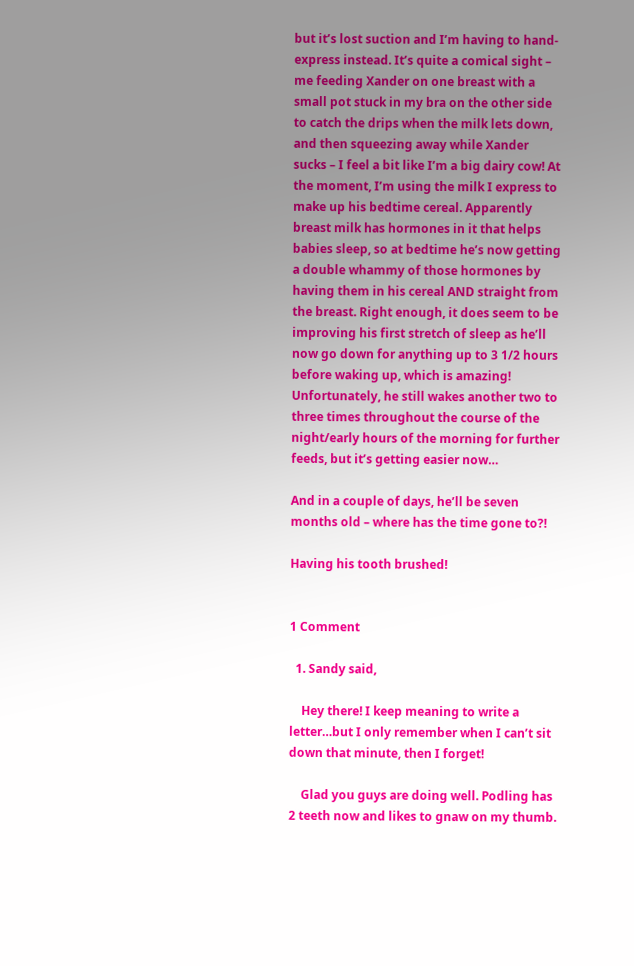but it’s lost suction and I’m having to hand-express instead. It’s quite a comical sight – me feeding Xander on one breast with a small pot stuck in my bra on the other side to catch the drips when the milk lets down, and then squeezing away while Xander sucks – I feel a bit like I’m a big dairy cow! At the moment, I’m using the milk I express to make up his bedtime cereal. Apparently breast milk has hormones in it that helps babies sleep, so at bedtime he’s now getting a double whammy of those hormones by having them in his cereal AND straight from the breast. Right enough, it does seem to be improving his first stretch of sleep as he’ll now go down for anything up to 3 1/2 hours before waking up, which is amazing! Unfortunately, he still wakes another two to three times throughout the course of the night/early hours of the morning for further feeds, but it’s getting easier now…

And in a couple of days, he’ll be seven months old – where has the time gone to?!

Having his tooth brushed!


1 Comment

  1. Sandy said,

    Hey there! I keep meaning to write a letter…but I only remember when I can’t sit down that minute, then I forget!

    Glad you guys are doing well. Podling has 2 teeth now and likes to gnaw on my thumb.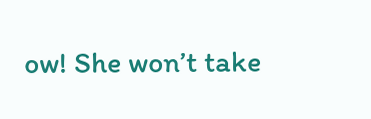ow! She won’t take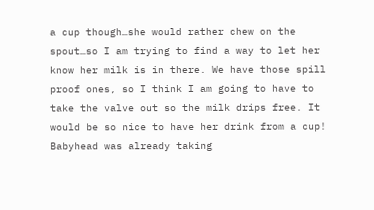a cup though…she would rather chew on the spout…so I am trying to find a way to let her know her milk is in there. We have those spill proof ones, so I think I am going to have to take the valve out so the milk drips free. It would be so nice to have her drink from a cup! Babyhead was already taking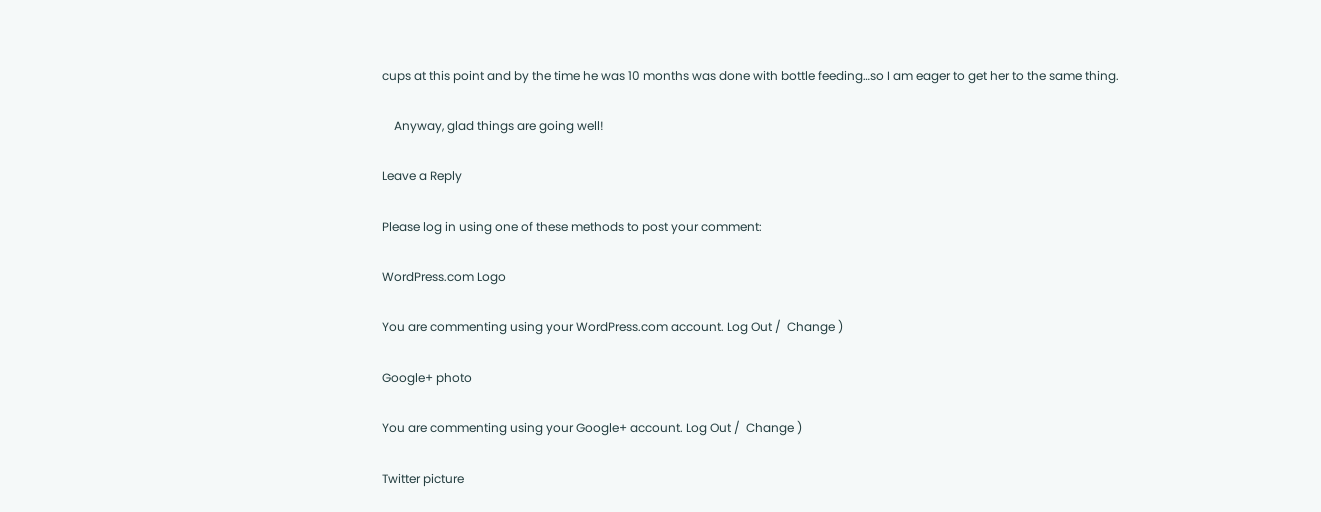cups at this point and by the time he was 10 months was done with bottle feeding…so I am eager to get her to the same thing.

    Anyway, glad things are going well!

Leave a Reply

Please log in using one of these methods to post your comment:

WordPress.com Logo

You are commenting using your WordPress.com account. Log Out /  Change )

Google+ photo

You are commenting using your Google+ account. Log Out /  Change )

Twitter picture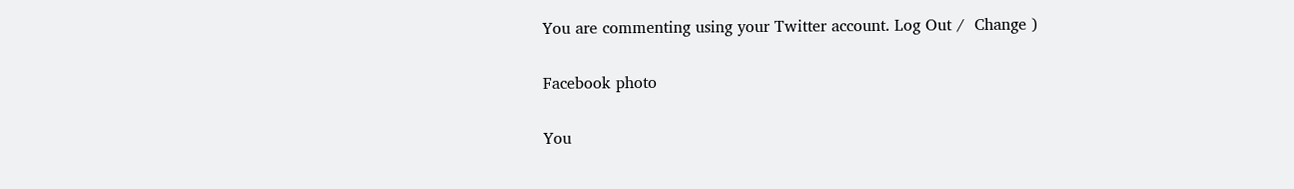You are commenting using your Twitter account. Log Out /  Change )

Facebook photo

You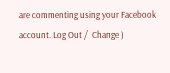are commenting using your Facebook account. Log Out /  Change )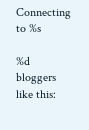Connecting to %s

%d bloggers like this: